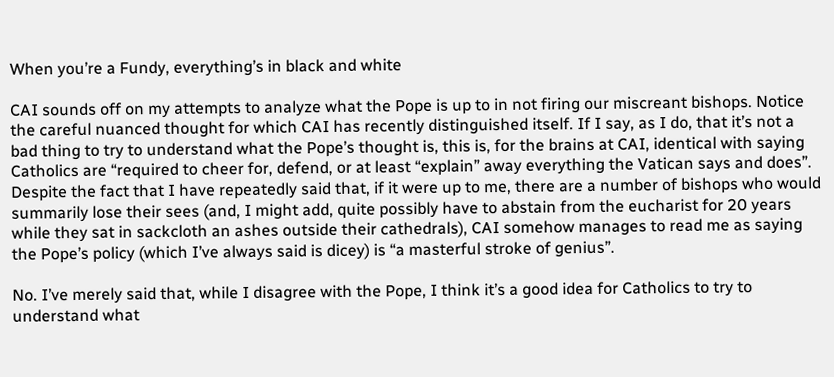When you’re a Fundy, everything’s in black and white

CAI sounds off on my attempts to analyze what the Pope is up to in not firing our miscreant bishops. Notice the careful nuanced thought for which CAI has recently distinguished itself. If I say, as I do, that it’s not a bad thing to try to understand what the Pope’s thought is, this is, for the brains at CAI, identical with saying Catholics are “required to cheer for, defend, or at least “explain” away everything the Vatican says and does”. Despite the fact that I have repeatedly said that, if it were up to me, there are a number of bishops who would summarily lose their sees (and, I might add, quite possibly have to abstain from the eucharist for 20 years while they sat in sackcloth an ashes outside their cathedrals), CAI somehow manages to read me as saying the Pope’s policy (which I’ve always said is dicey) is “a masterful stroke of genius”.

No. I’ve merely said that, while I disagree with the Pope, I think it’s a good idea for Catholics to try to understand what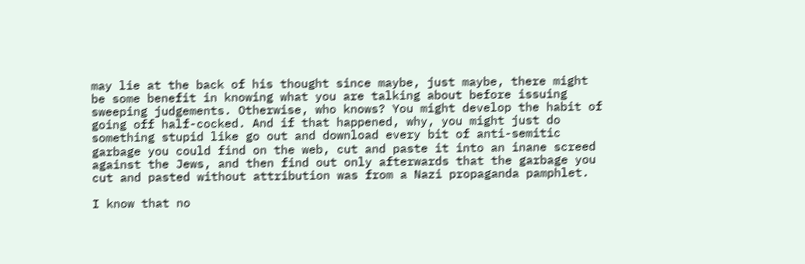may lie at the back of his thought since maybe, just maybe, there might be some benefit in knowing what you are talking about before issuing sweeping judgements. Otherwise, who knows? You might develop the habit of going off half-cocked. And if that happened, why, you might just do something stupid like go out and download every bit of anti-semitic garbage you could find on the web, cut and paste it into an inane screed against the Jews, and then find out only afterwards that the garbage you cut and pasted without attribution was from a Nazi propaganda pamphlet.

I know that no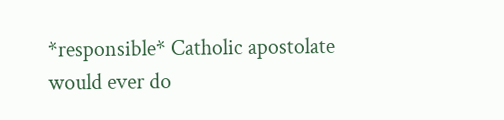*responsible* Catholic apostolate would ever do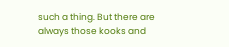such a thing. But there are always those kooks and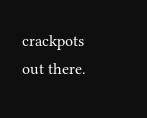crackpots out there.